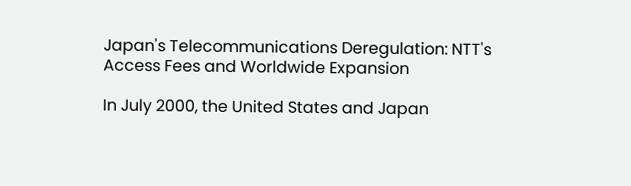Japan's Telecommunications Deregulation: NTT's Access Fees and Worldwide Expansion

In July 2000, the United States and Japan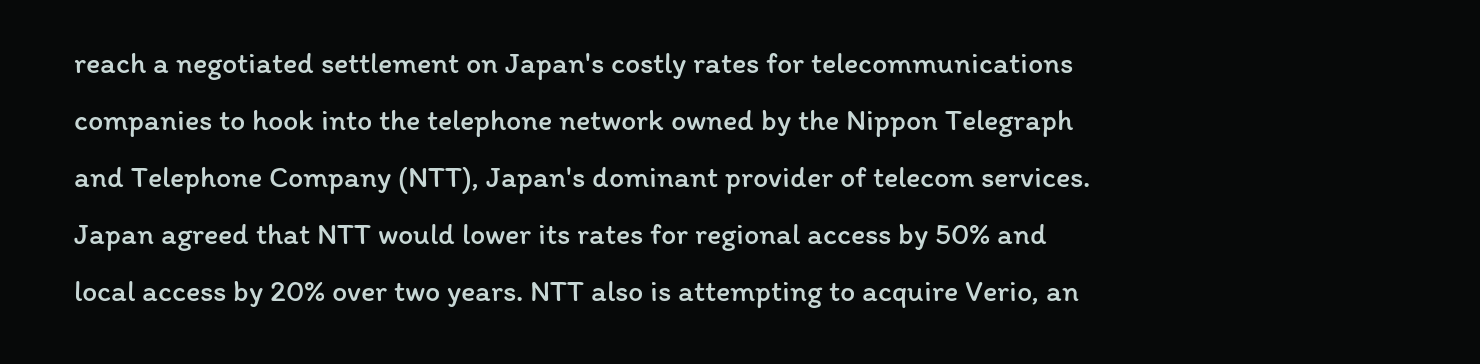reach a negotiated settlement on Japan's costly rates for telecommunications companies to hook into the telephone network owned by the Nippon Telegraph and Telephone Company (NTT), Japan's dominant provider of telecom services. Japan agreed that NTT would lower its rates for regional access by 50% and local access by 20% over two years. NTT also is attempting to acquire Verio, an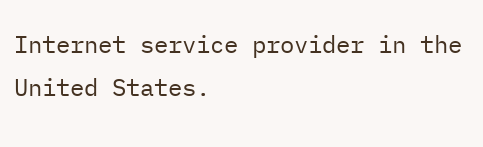Internet service provider in the United States.